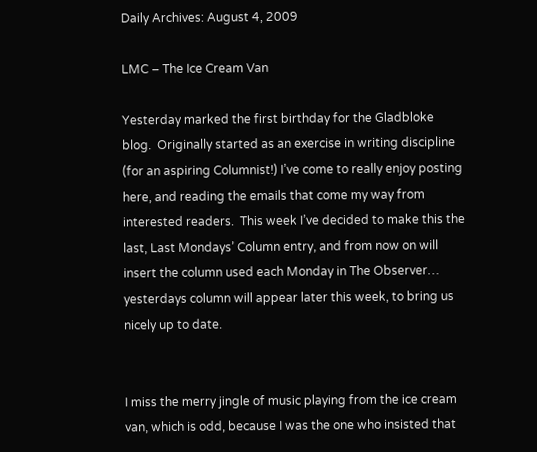Daily Archives: August 4, 2009

LMC – The Ice Cream Van

Yesterday marked the first birthday for the Gladbloke blog.  Originally started as an exercise in writing discipline (for an aspiring Columnist!) I’ve come to really enjoy posting here, and reading the emails that come my way from interested readers.  This week I’ve decided to make this the last, Last Mondays’ Column entry, and from now on will insert the column used each Monday in The Observer…  yesterdays column will appear later this week, to bring us nicely up to date.


I miss the merry jingle of music playing from the ice cream van, which is odd, because I was the one who insisted that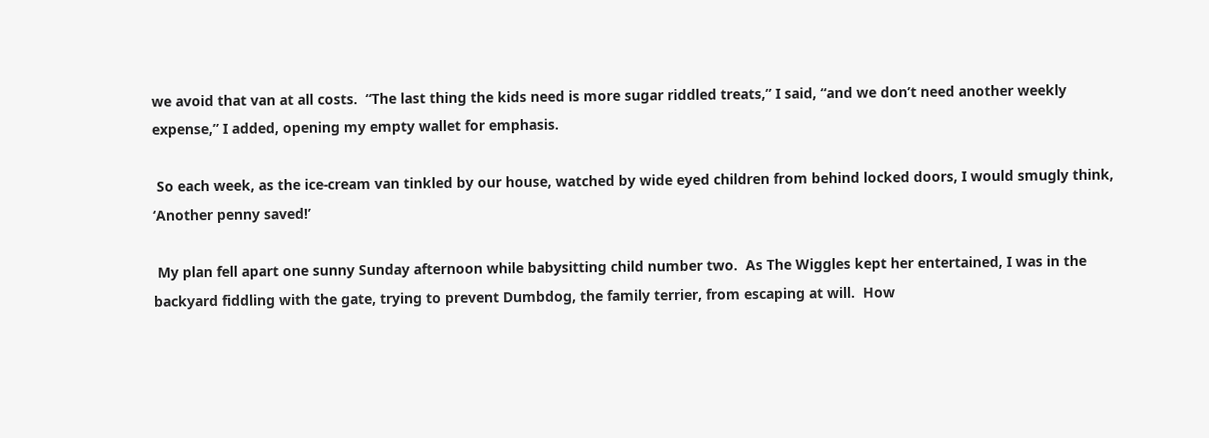we avoid that van at all costs.  “The last thing the kids need is more sugar riddled treats,” I said, “and we don’t need another weekly expense,” I added, opening my empty wallet for emphasis.

 So each week, as the ice-cream van tinkled by our house, watched by wide eyed children from behind locked doors, I would smugly think, ‘Another penny saved!’

 My plan fell apart one sunny Sunday afternoon while babysitting child number two.  As The Wiggles kept her entertained, I was in the backyard fiddling with the gate, trying to prevent Dumbdog, the family terrier, from escaping at will.  How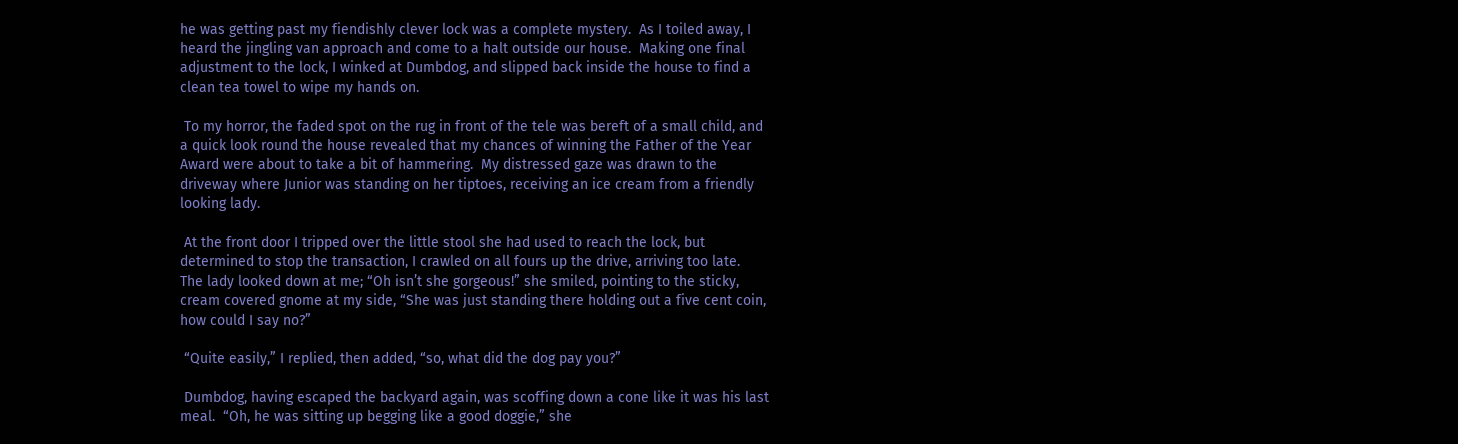he was getting past my fiendishly clever lock was a complete mystery.  As I toiled away, I heard the jingling van approach and come to a halt outside our house.  Making one final adjustment to the lock, I winked at Dumbdog, and slipped back inside the house to find a clean tea towel to wipe my hands on.

 To my horror, the faded spot on the rug in front of the tele was bereft of a small child, and a quick look round the house revealed that my chances of winning the Father of the Year Award were about to take a bit of hammering.  My distressed gaze was drawn to the driveway where Junior was standing on her tiptoes, receiving an ice cream from a friendly looking lady.

 At the front door I tripped over the little stool she had used to reach the lock, but determined to stop the transaction, I crawled on all fours up the drive, arriving too late.   The lady looked down at me; “Oh isn’t she gorgeous!” she smiled, pointing to the sticky, cream covered gnome at my side, “She was just standing there holding out a five cent coin, how could I say no?”

 “Quite easily,” I replied, then added, “so, what did the dog pay you?”

 Dumbdog, having escaped the backyard again, was scoffing down a cone like it was his last meal.  “Oh, he was sitting up begging like a good doggie,” she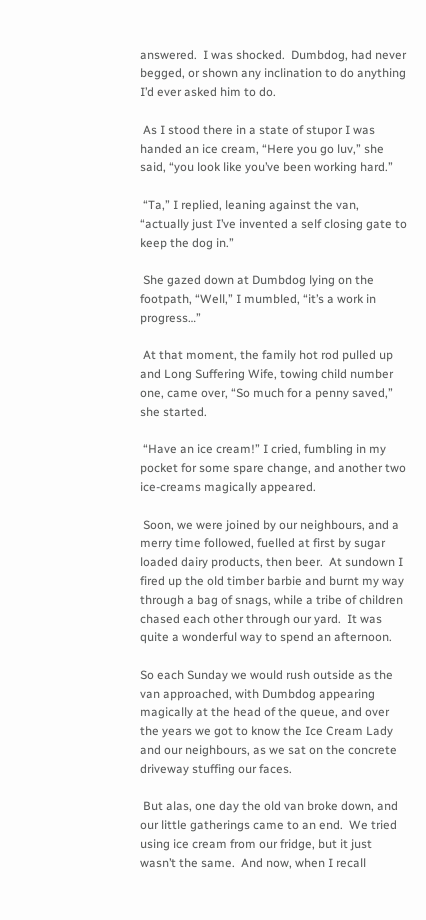answered.  I was shocked.  Dumbdog, had never begged, or shown any inclination to do anything I’d ever asked him to do.

 As I stood there in a state of stupor I was handed an ice cream, “Here you go luv,” she said, “you look like you’ve been working hard.”

 “Ta,” I replied, leaning against the van, “actually just I’ve invented a self closing gate to keep the dog in.”

 She gazed down at Dumbdog lying on the footpath, “Well,” I mumbled, “it’s a work in progress…”

 At that moment, the family hot rod pulled up and Long Suffering Wife, towing child number one, came over, “So much for a penny saved,” she started.

 “Have an ice cream!” I cried, fumbling in my pocket for some spare change, and another two ice-creams magically appeared.

 Soon, we were joined by our neighbours, and a merry time followed, fuelled at first by sugar loaded dairy products, then beer.  At sundown I fired up the old timber barbie and burnt my way through a bag of snags, while a tribe of children chased each other through our yard.  It was quite a wonderful way to spend an afternoon.

So each Sunday we would rush outside as the van approached, with Dumbdog appearing magically at the head of the queue, and over the years we got to know the Ice Cream Lady and our neighbours, as we sat on the concrete driveway stuffing our faces.

 But alas, one day the old van broke down, and our little gatherings came to an end.  We tried using ice cream from our fridge, but it just wasn’t the same.  And now, when I recall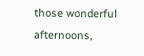those wonderful afternoons,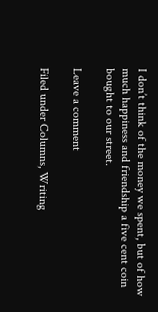I don’t think of the money we spent, but of how much happiness and friendship a five cent coin bought to our street.

Leave a comment

Filed under Columns, Writing